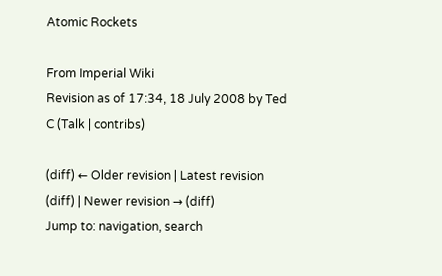Atomic Rockets

From Imperial Wiki
Revision as of 17:34, 18 July 2008 by Ted C (Talk | contribs)

(diff) ← Older revision | Latest revision (diff) | Newer revision → (diff)
Jump to: navigation, search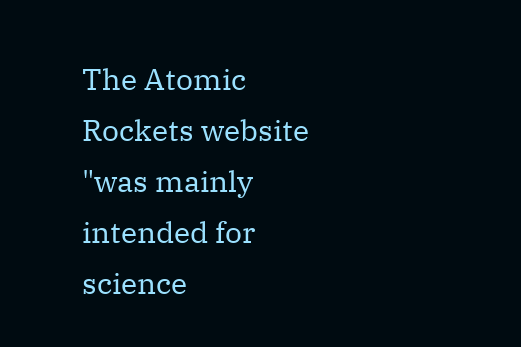The Atomic Rockets website "was mainly intended for science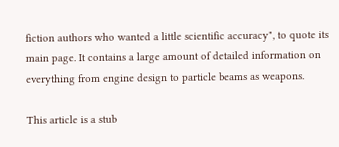fiction authors who wanted a little scientific accuracy", to quote its main page. It contains a large amount of detailed information on everything from engine design to particle beams as weapons.

This article is a stub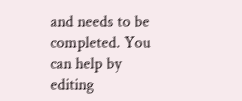and needs to be completed. You can help by editing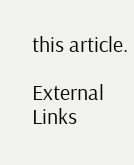this article.

External Links